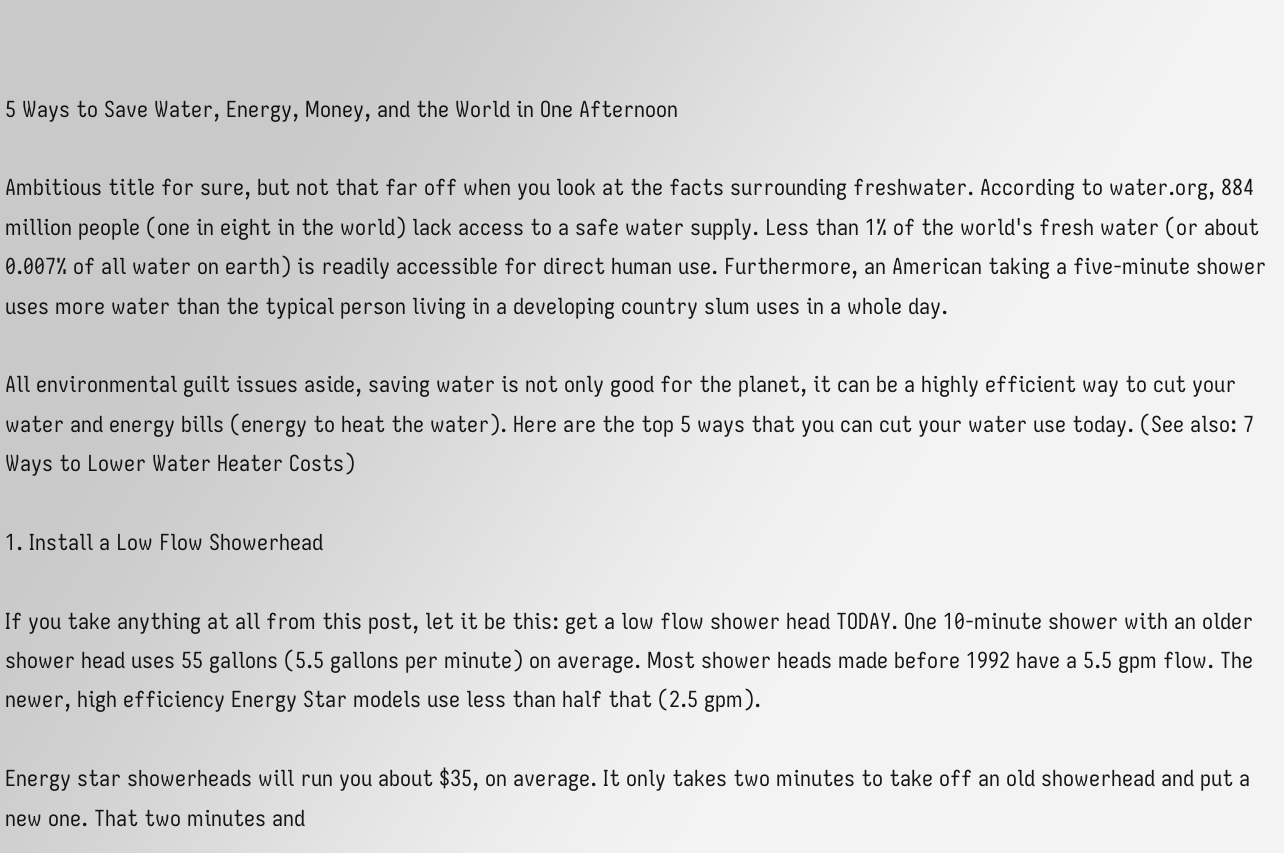5 Ways to Save Water, Energy, Money, and the World in One Afternoon

Ambitious title for sure, but not that far off when you look at the facts surrounding freshwater. According to water.org, 884 million people (one in eight in the world) lack access to a safe water supply. Less than 1% of the world's fresh water (or about 0.007% of all water on earth) is readily accessible for direct human use. Furthermore, an American taking a five-minute shower uses more water than the typical person living in a developing country slum uses in a whole day.

All environmental guilt issues aside, saving water is not only good for the planet, it can be a highly efficient way to cut your water and energy bills (energy to heat the water). Here are the top 5 ways that you can cut your water use today. (See also: 7 Ways to Lower Water Heater Costs)

1. Install a Low Flow Showerhead

If you take anything at all from this post, let it be this: get a low flow shower head TODAY. One 10-minute shower with an older shower head uses 55 gallons (5.5 gallons per minute) on average. Most shower heads made before 1992 have a 5.5 gpm flow. The newer, high efficiency Energy Star models use less than half that (2.5 gpm).

Energy star showerheads will run you about $35, on average. It only takes two minutes to take off an old showerhead and put a new one. That two minutes and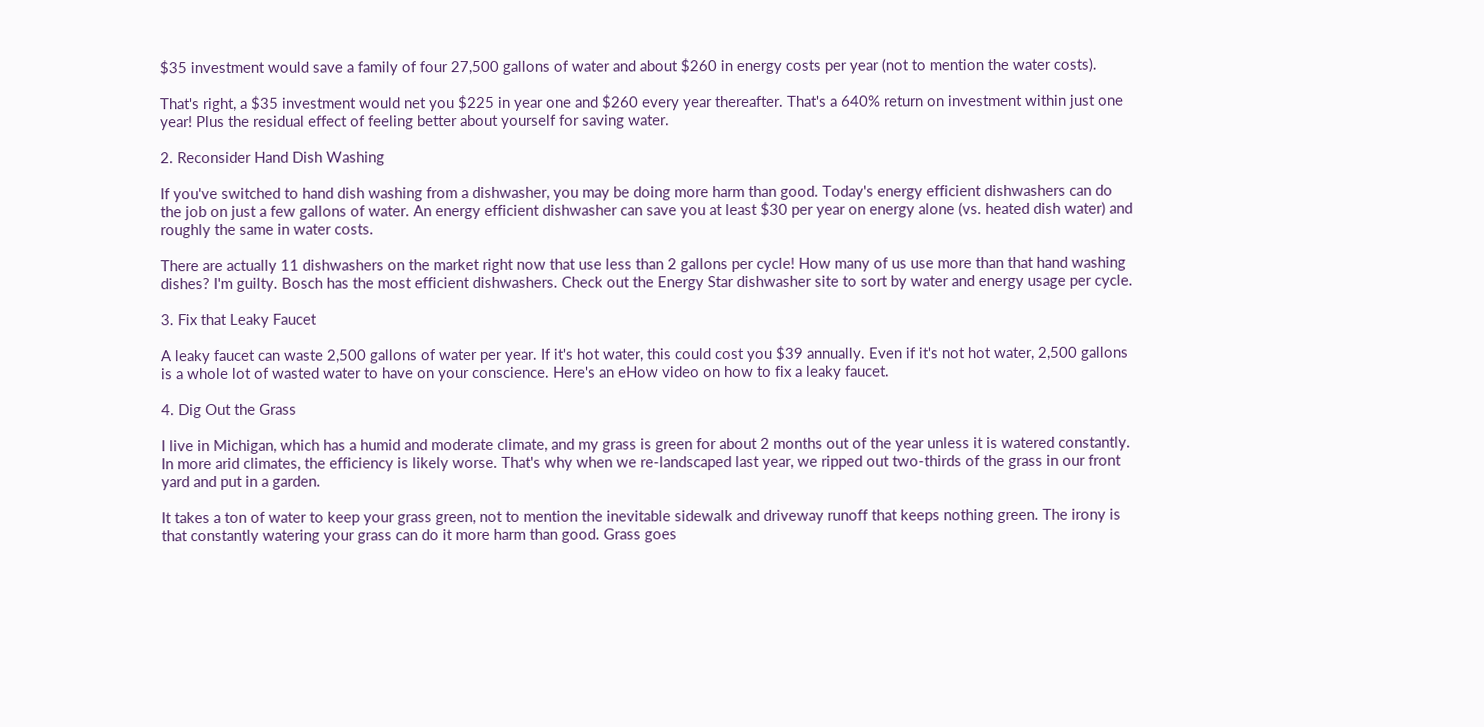$35 investment would save a family of four 27,500 gallons of water and about $260 in energy costs per year (not to mention the water costs).

That's right, a $35 investment would net you $225 in year one and $260 every year thereafter. That's a 640% return on investment within just one year! Plus the residual effect of feeling better about yourself for saving water.

2. Reconsider Hand Dish Washing

If you've switched to hand dish washing from a dishwasher, you may be doing more harm than good. Today's energy efficient dishwashers can do the job on just a few gallons of water. An energy efficient dishwasher can save you at least $30 per year on energy alone (vs. heated dish water) and roughly the same in water costs.

There are actually 11 dishwashers on the market right now that use less than 2 gallons per cycle! How many of us use more than that hand washing dishes? I'm guilty. Bosch has the most efficient dishwashers. Check out the Energy Star dishwasher site to sort by water and energy usage per cycle.

3. Fix that Leaky Faucet

A leaky faucet can waste 2,500 gallons of water per year. If it's hot water, this could cost you $39 annually. Even if it's not hot water, 2,500 gallons is a whole lot of wasted water to have on your conscience. Here's an eHow video on how to fix a leaky faucet.

4. Dig Out the Grass

I live in Michigan, which has a humid and moderate climate, and my grass is green for about 2 months out of the year unless it is watered constantly. In more arid climates, the efficiency is likely worse. That's why when we re-landscaped last year, we ripped out two-thirds of the grass in our front yard and put in a garden.

It takes a ton of water to keep your grass green, not to mention the inevitable sidewalk and driveway runoff that keeps nothing green. The irony is that constantly watering your grass can do it more harm than good. Grass goes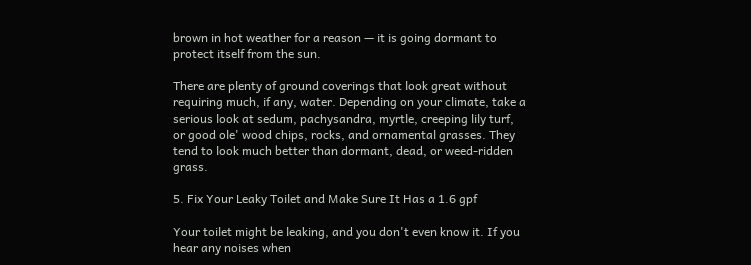brown in hot weather for a reason — it is going dormant to protect itself from the sun.

There are plenty of ground coverings that look great without requiring much, if any, water. Depending on your climate, take a serious look at sedum, pachysandra, myrtle, creeping lily turf, or good ole' wood chips, rocks, and ornamental grasses. They tend to look much better than dormant, dead, or weed-ridden grass.

5. Fix Your Leaky Toilet and Make Sure It Has a 1.6 gpf

Your toilet might be leaking, and you don't even know it. If you hear any noises when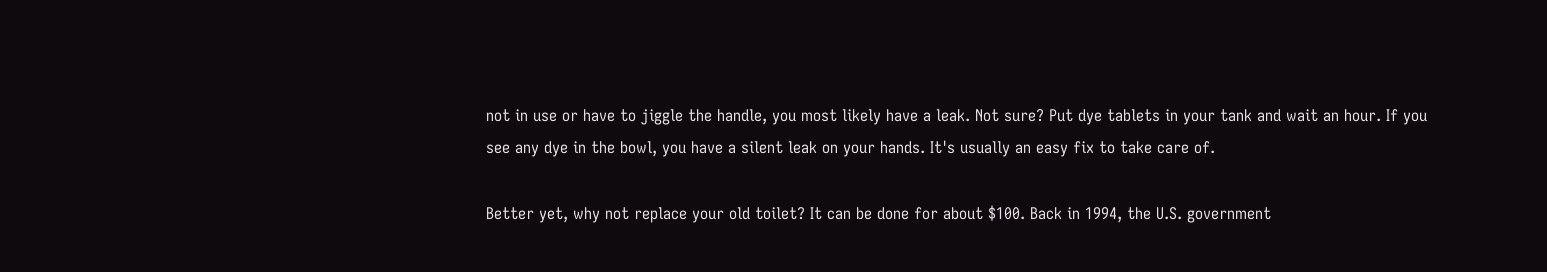not in use or have to jiggle the handle, you most likely have a leak. Not sure? Put dye tablets in your tank and wait an hour. If you see any dye in the bowl, you have a silent leak on your hands. It's usually an easy fix to take care of.

Better yet, why not replace your old toilet? It can be done for about $100. Back in 1994, the U.S. government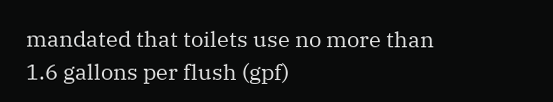mandated that toilets use no more than 1.6 gallons per flush (gpf)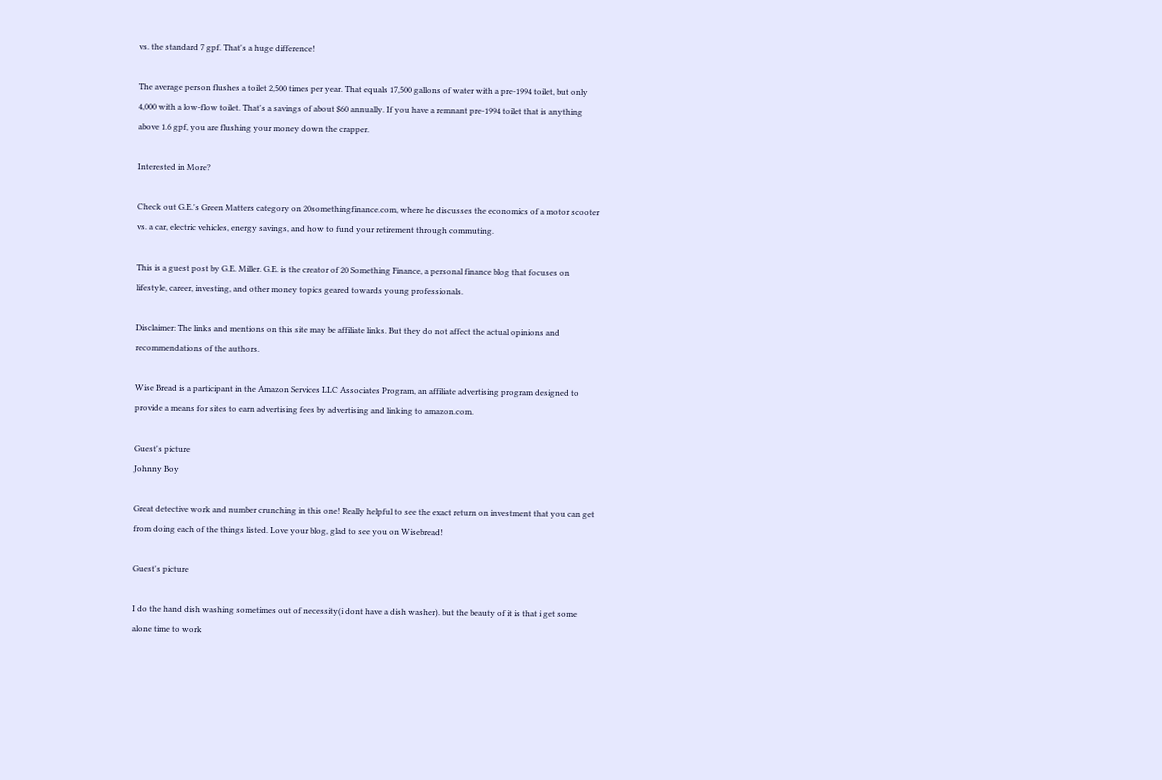vs. the standard 7 gpf. That's a huge difference!

The average person flushes a toilet 2,500 times per year. That equals 17,500 gallons of water with a pre-1994 toilet, but only 4,000 with a low-flow toilet. That's a savings of about $60 annually. If you have a remnant pre-1994 toilet that is anything above 1.6 gpf, you are flushing your money down the crapper.

Interested in More?

Check out G.E.'s Green Matters category on 20somethingfinance.com, where he discusses the economics of a motor scooter vs. a car, electric vehicles, energy savings, and how to fund your retirement through commuting.

This is a guest post by G.E. Miller. G.E. is the creator of 20 Something Finance, a personal finance blog that focuses on lifestyle, career, investing, and other money topics geared towards young professionals.

Disclaimer: The links and mentions on this site may be affiliate links. But they do not affect the actual opinions and recommendations of the authors.

Wise Bread is a participant in the Amazon Services LLC Associates Program, an affiliate advertising program designed to provide a means for sites to earn advertising fees by advertising and linking to amazon.com.

Guest's picture
Johnny Boy

Great detective work and number crunching in this one! Really helpful to see the exact return on investment that you can get from doing each of the things listed. Love your blog, glad to see you on Wisebread!

Guest's picture

I do the hand dish washing sometimes out of necessity(i dont have a dish washer). but the beauty of it is that i get some alone time to work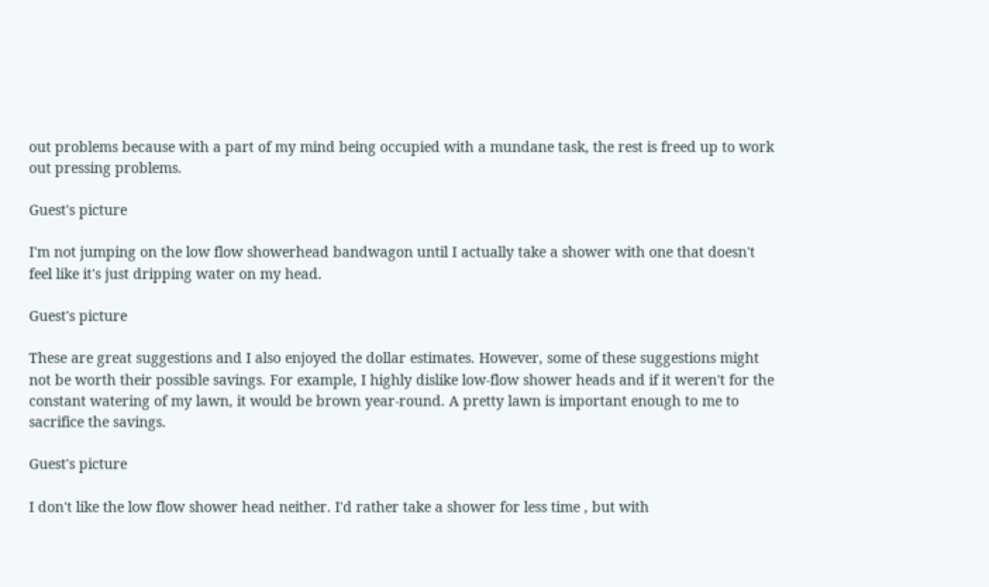out problems because with a part of my mind being occupied with a mundane task, the rest is freed up to work out pressing problems.

Guest's picture

I'm not jumping on the low flow showerhead bandwagon until I actually take a shower with one that doesn't feel like it's just dripping water on my head.

Guest's picture

These are great suggestions and I also enjoyed the dollar estimates. However, some of these suggestions might not be worth their possible savings. For example, I highly dislike low-flow shower heads and if it weren't for the constant watering of my lawn, it would be brown year-round. A pretty lawn is important enough to me to sacrifice the savings.

Guest's picture

I don't like the low flow shower head neither. I'd rather take a shower for less time , but with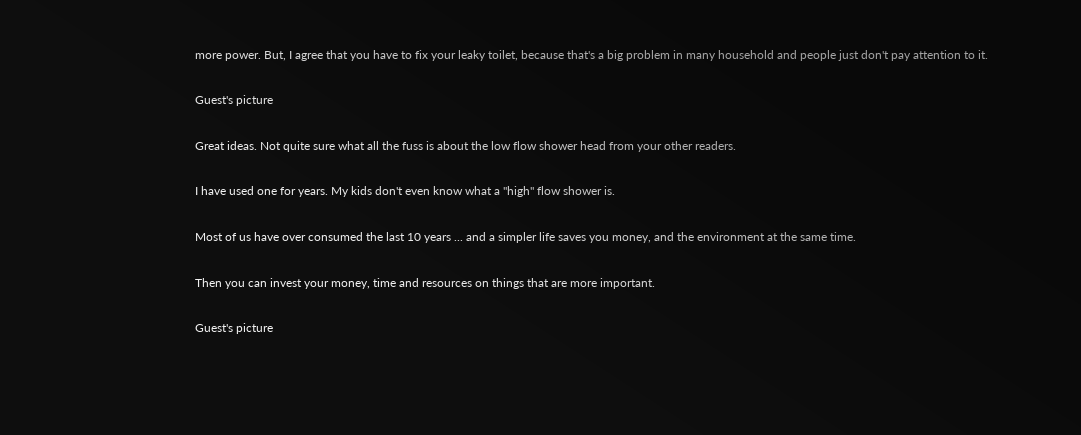more power. But, I agree that you have to fix your leaky toilet, because that's a big problem in many household and people just don't pay attention to it.

Guest's picture

Great ideas. Not quite sure what all the fuss is about the low flow shower head from your other readers.

I have used one for years. My kids don't even know what a "high" flow shower is.

Most of us have over consumed the last 10 years ... and a simpler life saves you money, and the environment at the same time.

Then you can invest your money, time and resources on things that are more important.

Guest's picture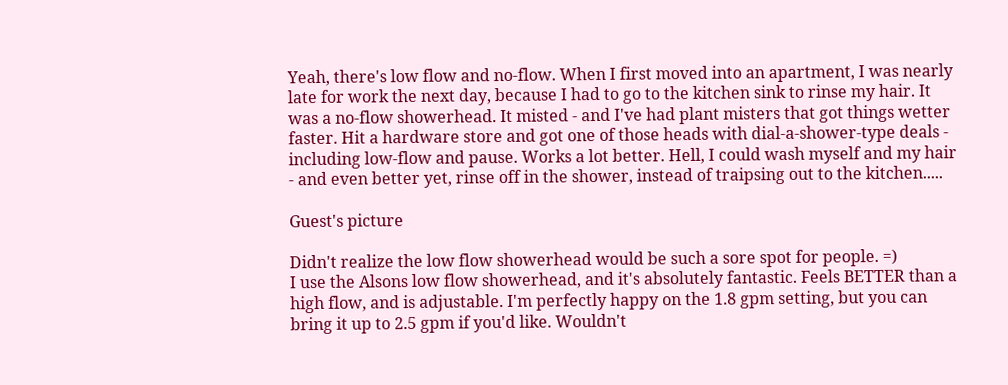Yeah, there's low flow and no-flow. When I first moved into an apartment, I was nearly late for work the next day, because I had to go to the kitchen sink to rinse my hair. It was a no-flow showerhead. It misted - and I've had plant misters that got things wetter faster. Hit a hardware store and got one of those heads with dial-a-shower-type deals - including low-flow and pause. Works a lot better. Hell, I could wash myself and my hair - and even better yet, rinse off in the shower, instead of traipsing out to the kitchen.....

Guest's picture

Didn't realize the low flow showerhead would be such a sore spot for people. =)
I use the Alsons low flow showerhead, and it's absolutely fantastic. Feels BETTER than a high flow, and is adjustable. I'm perfectly happy on the 1.8 gpm setting, but you can bring it up to 2.5 gpm if you'd like. Wouldn't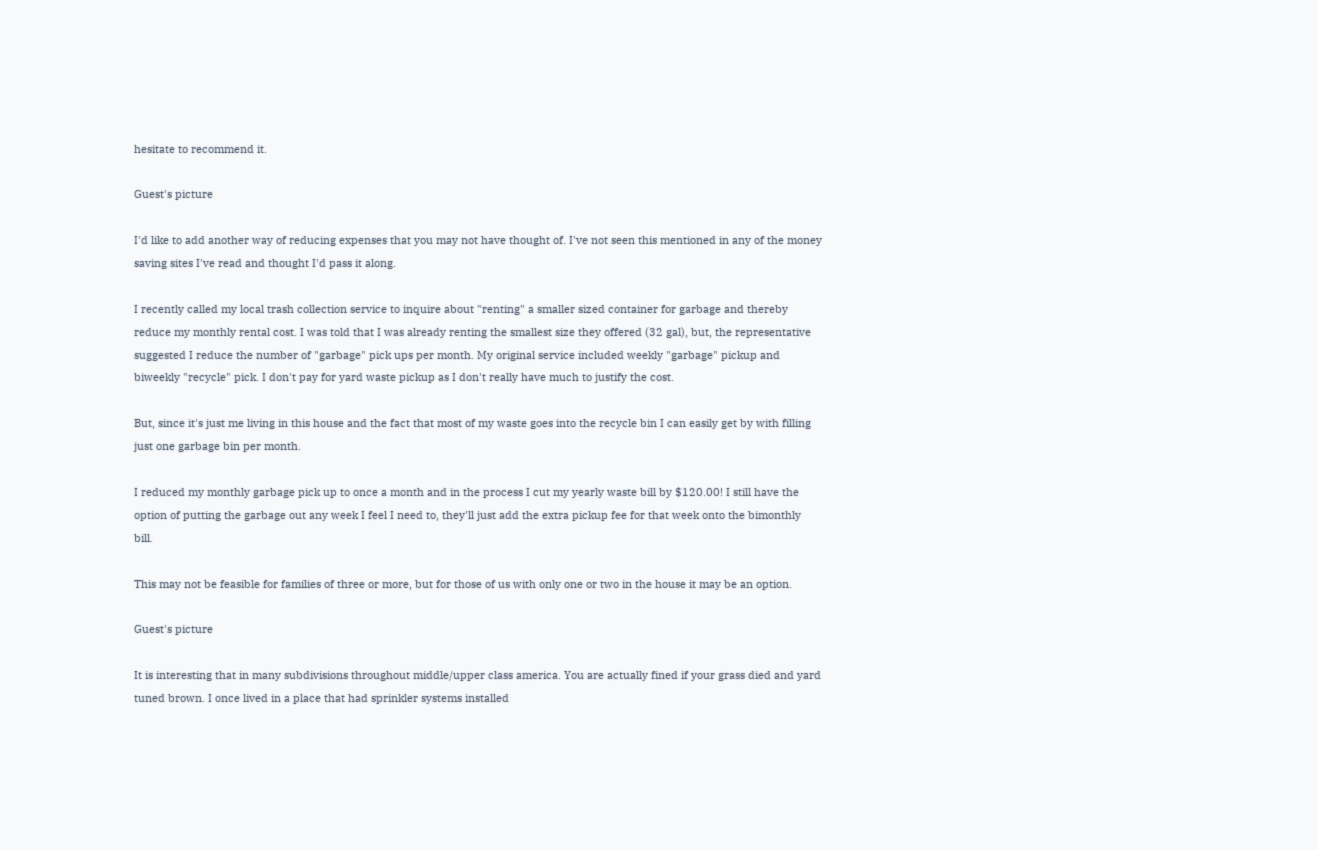hesitate to recommend it.

Guest's picture

I'd like to add another way of reducing expenses that you may not have thought of. I've not seen this mentioned in any of the money saving sites I've read and thought I'd pass it along.

I recently called my local trash collection service to inquire about "renting" a smaller sized container for garbage and thereby reduce my monthly rental cost. I was told that I was already renting the smallest size they offered (32 gal), but, the representative suggested I reduce the number of "garbage" pick ups per month. My original service included weekly "garbage" pickup and biweekly "recycle" pick. I don't pay for yard waste pickup as I don't really have much to justify the cost.

But, since it's just me living in this house and the fact that most of my waste goes into the recycle bin I can easily get by with filling just one garbage bin per month.

I reduced my monthly garbage pick up to once a month and in the process I cut my yearly waste bill by $120.00! I still have the option of putting the garbage out any week I feel I need to, they'll just add the extra pickup fee for that week onto the bimonthly bill.

This may not be feasible for families of three or more, but for those of us with only one or two in the house it may be an option.

Guest's picture

It is interesting that in many subdivisions throughout middle/upper class america. You are actually fined if your grass died and yard tuned brown. I once lived in a place that had sprinkler systems installed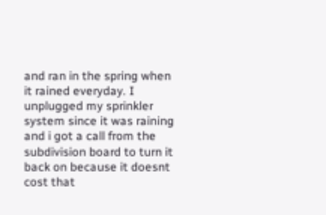and ran in the spring when it rained everyday. I unplugged my sprinkler system since it was raining and i got a call from the subdivision board to turn it back on because it doesnt cost that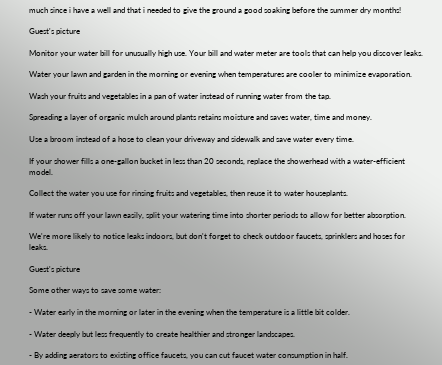much since i have a well and that i needed to give the ground a good soaking before the summer dry months!

Guest's picture

Monitor your water bill for unusually high use. Your bill and water meter are tools that can help you discover leaks.

Water your lawn and garden in the morning or evening when temperatures are cooler to minimize evaporation.

Wash your fruits and vegetables in a pan of water instead of running water from the tap.

Spreading a layer of organic mulch around plants retains moisture and saves water, time and money.

Use a broom instead of a hose to clean your driveway and sidewalk and save water every time.

If your shower fills a one-gallon bucket in less than 20 seconds, replace the showerhead with a water-efficient model.

Collect the water you use for rinsing fruits and vegetables, then reuse it to water houseplants.

If water runs off your lawn easily, split your watering time into shorter periods to allow for better absorption.

We're more likely to notice leaks indoors, but don't forget to check outdoor faucets, sprinklers and hoses for leaks.

Guest's picture

Some other ways to save some water:

- Water early in the morning or later in the evening when the temperature is a little bit colder.

- Water deeply but less frequently to create healthier and stronger landscapes.

- By adding aerators to existing office faucets, you can cut faucet water consumption in half.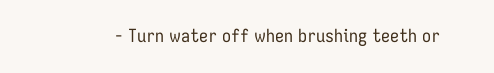- Turn water off when brushing teeth or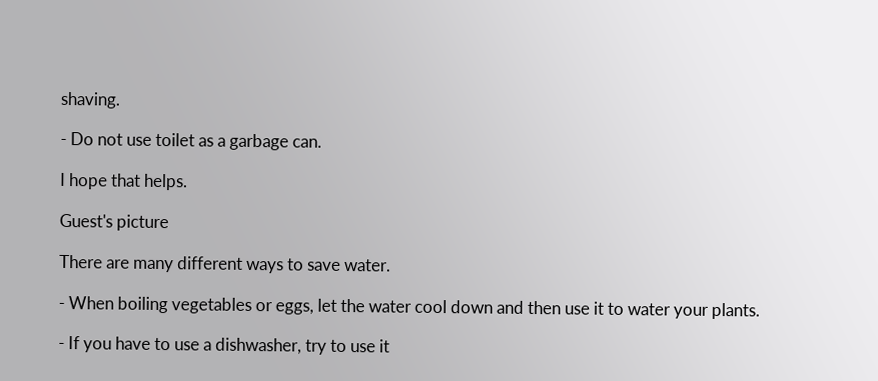shaving.

- Do not use toilet as a garbage can.

I hope that helps.

Guest's picture

There are many different ways to save water.

- When boiling vegetables or eggs, let the water cool down and then use it to water your plants.

- If you have to use a dishwasher, try to use it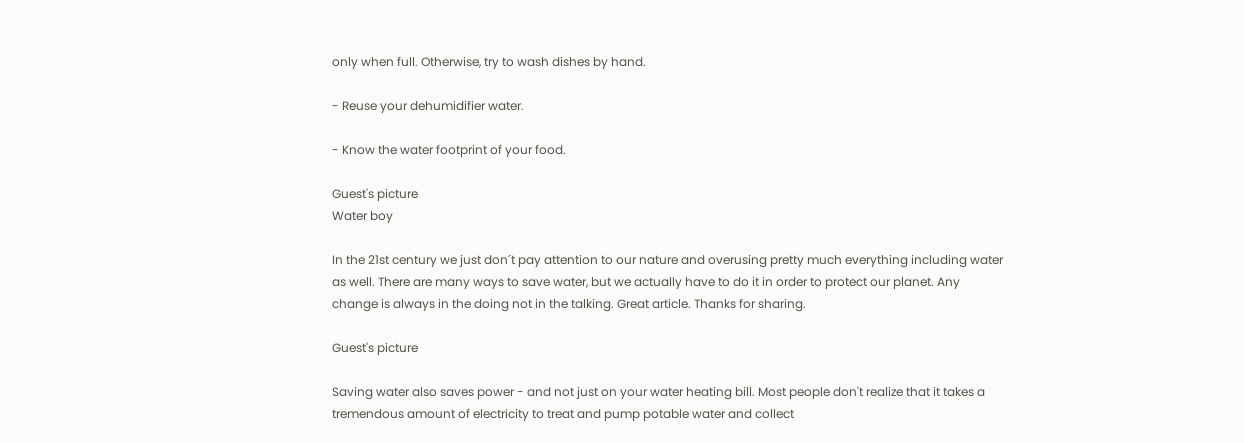only when full. Otherwise, try to wash dishes by hand.

- Reuse your dehumidifier water.

- Know the water footprint of your food.

Guest's picture
Water boy

In the 21st century we just don´t pay attention to our nature and overusing pretty much everything including water as well. There are many ways to save water, but we actually have to do it in order to protect our planet. Any change is always in the doing not in the talking. Great article. Thanks for sharing.

Guest's picture

Saving water also saves power - and not just on your water heating bill. Most people don't realize that it takes a tremendous amount of electricity to treat and pump potable water and collect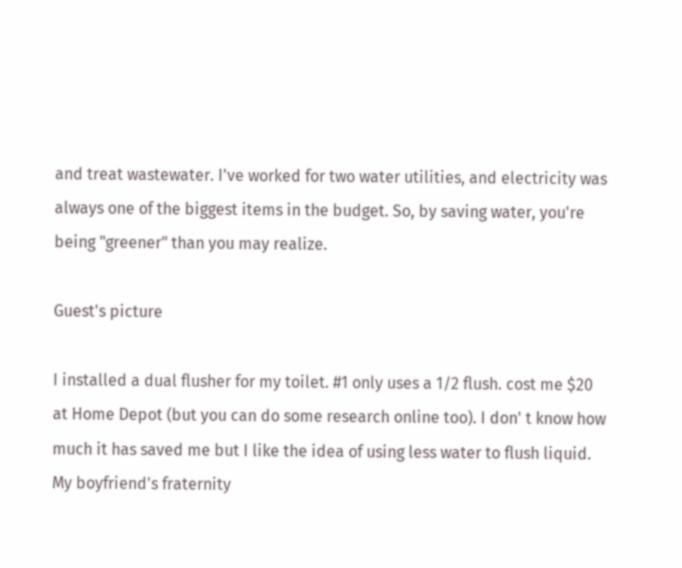and treat wastewater. I've worked for two water utilities, and electricity was always one of the biggest items in the budget. So, by saving water, you're being "greener" than you may realize.

Guest's picture

I installed a dual flusher for my toilet. #1 only uses a 1/2 flush. cost me $20 at Home Depot (but you can do some research online too). I don' t know how much it has saved me but I like the idea of using less water to flush liquid. My boyfriend's fraternity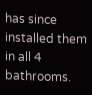has since installed them in all 4 bathrooms.